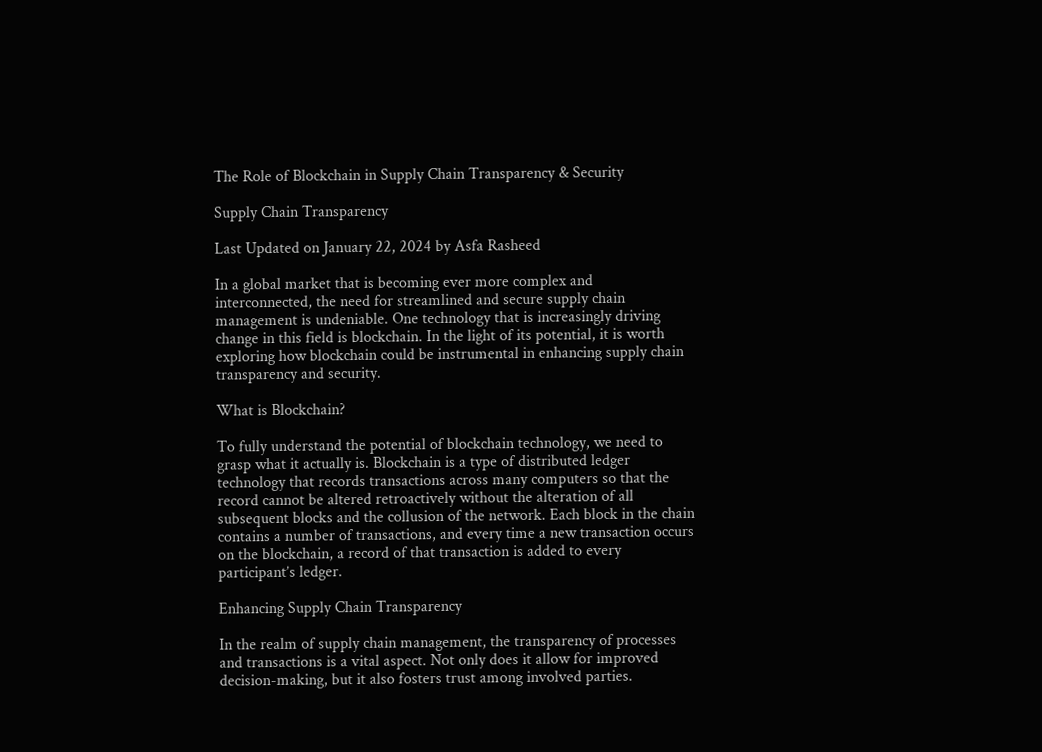The Role of Blockchain in Supply Chain Transparency & Security

Supply Chain Transparency

Last Updated on January 22, 2024 by Asfa Rasheed

In a global market that is becoming ever more complex and interconnected, the need for streamlined and secure supply chain management is undeniable. One technology that is increasingly driving change in this field is blockchain. In the light of its potential, it is worth exploring how blockchain could be instrumental in enhancing supply chain transparency and security.

What is Blockchain?

To fully understand the potential of blockchain technology, we need to grasp what it actually is. Blockchain is a type of distributed ledger technology that records transactions across many computers so that the record cannot be altered retroactively without the alteration of all subsequent blocks and the collusion of the network. Each block in the chain contains a number of transactions, and every time a new transaction occurs on the blockchain, a record of that transaction is added to every participant’s ledger.

Enhancing Supply Chain Transparency

In the realm of supply chain management, the transparency of processes and transactions is a vital aspect. Not only does it allow for improved decision-making, but it also fosters trust among involved parties.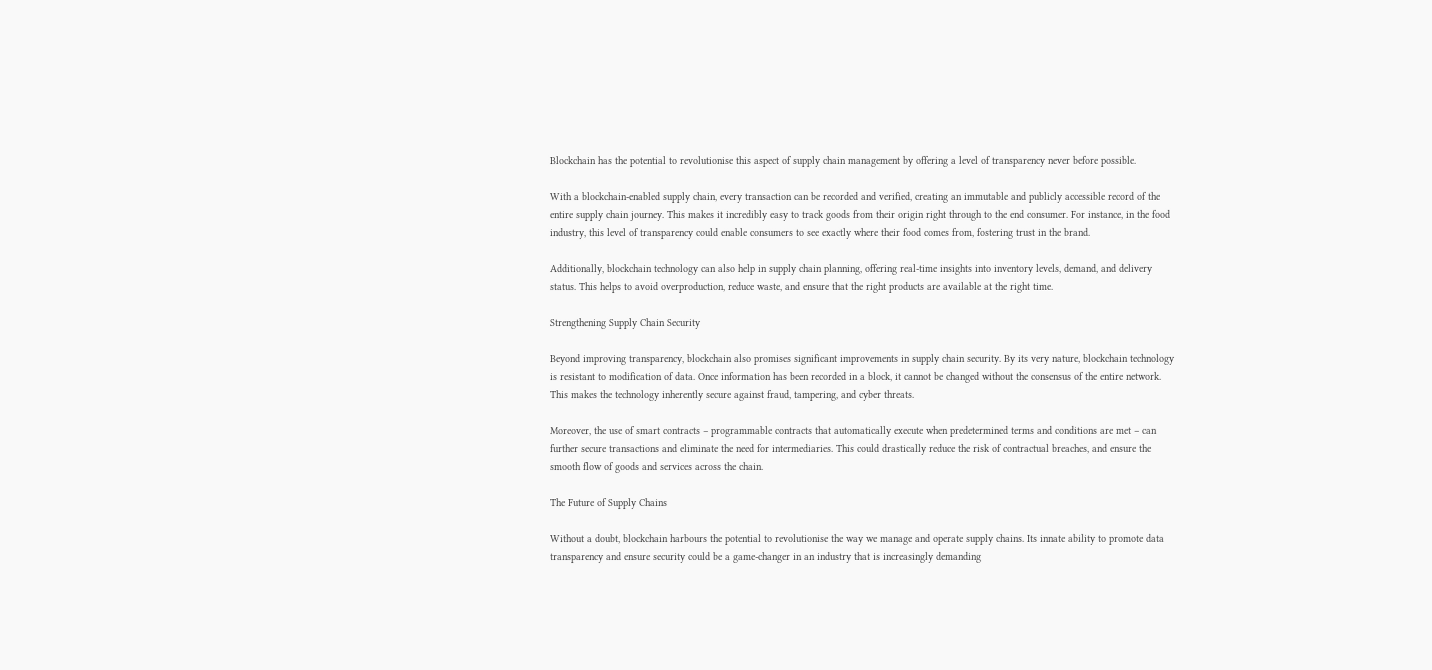Blockchain has the potential to revolutionise this aspect of supply chain management by offering a level of transparency never before possible.

With a blockchain-enabled supply chain, every transaction can be recorded and verified, creating an immutable and publicly accessible record of the entire supply chain journey. This makes it incredibly easy to track goods from their origin right through to the end consumer. For instance, in the food industry, this level of transparency could enable consumers to see exactly where their food comes from, fostering trust in the brand.

Additionally, blockchain technology can also help in supply chain planning, offering real-time insights into inventory levels, demand, and delivery status. This helps to avoid overproduction, reduce waste, and ensure that the right products are available at the right time.

Strengthening Supply Chain Security

Beyond improving transparency, blockchain also promises significant improvements in supply chain security. By its very nature, blockchain technology is resistant to modification of data. Once information has been recorded in a block, it cannot be changed without the consensus of the entire network. This makes the technology inherently secure against fraud, tampering, and cyber threats.

Moreover, the use of smart contracts – programmable contracts that automatically execute when predetermined terms and conditions are met – can further secure transactions and eliminate the need for intermediaries. This could drastically reduce the risk of contractual breaches, and ensure the smooth flow of goods and services across the chain.

The Future of Supply Chains

Without a doubt, blockchain harbours the potential to revolutionise the way we manage and operate supply chains. Its innate ability to promote data transparency and ensure security could be a game-changer in an industry that is increasingly demanding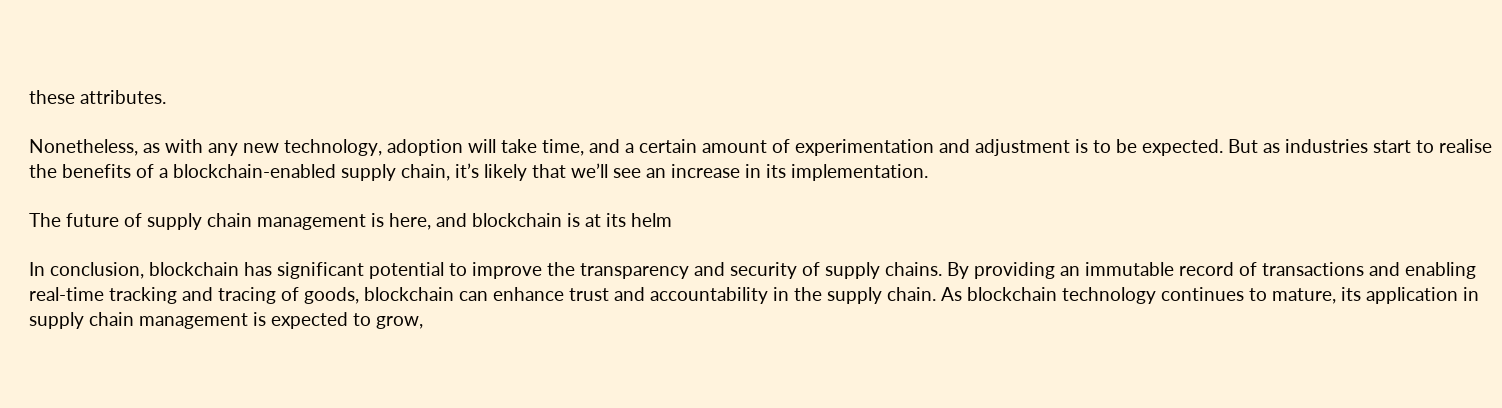these attributes.

Nonetheless, as with any new technology, adoption will take time, and a certain amount of experimentation and adjustment is to be expected. But as industries start to realise the benefits of a blockchain-enabled supply chain, it’s likely that we’ll see an increase in its implementation.

The future of supply chain management is here, and blockchain is at its helm

In conclusion, blockchain has significant potential to improve the transparency and security of supply chains. By providing an immutable record of transactions and enabling real-time tracking and tracing of goods, blockchain can enhance trust and accountability in the supply chain. As blockchain technology continues to mature, its application in supply chain management is expected to grow,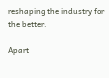reshaping the industry for the better.

Apart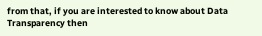from that, if you are interested to know about Data Transparency then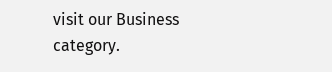visit our Business category.